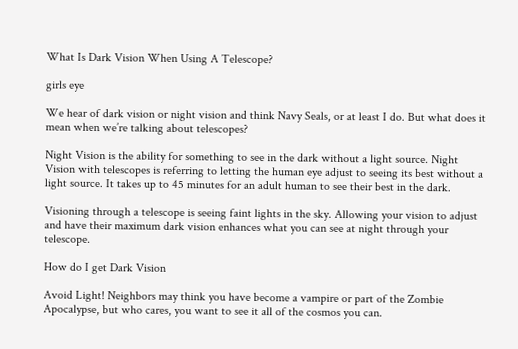What Is Dark Vision When Using A Telescope?

girls eye

We hear of dark vision or night vision and think Navy Seals, or at least I do. But what does it mean when we’re talking about telescopes?

Night Vision is the ability for something to see in the dark without a light source. Night Vision with telescopes is referring to letting the human eye adjust to seeing its best without a light source. It takes up to 45 minutes for an adult human to see their best in the dark.

Visioning through a telescope is seeing faint lights in the sky. Allowing your vision to adjust and have their maximum dark vision enhances what you can see at night through your telescope.

How do I get Dark Vision

Avoid Light! Neighbors may think you have become a vampire or part of the Zombie Apocalypse, but who cares, you want to see it all of the cosmos you can.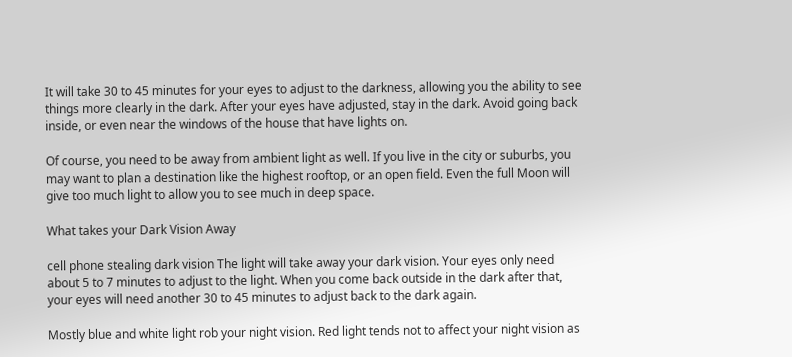It will take 30 to 45 minutes for your eyes to adjust to the darkness, allowing you the ability to see things more clearly in the dark. After your eyes have adjusted, stay in the dark. Avoid going back inside, or even near the windows of the house that have lights on.

Of course, you need to be away from ambient light as well. If you live in the city or suburbs, you may want to plan a destination like the highest rooftop, or an open field. Even the full Moon will give too much light to allow you to see much in deep space.

What takes your Dark Vision Away

cell phone stealing dark vision The light will take away your dark vision. Your eyes only need about 5 to 7 minutes to adjust to the light. When you come back outside in the dark after that, your eyes will need another 30 to 45 minutes to adjust back to the dark again.

Mostly blue and white light rob your night vision. Red light tends not to affect your night vision as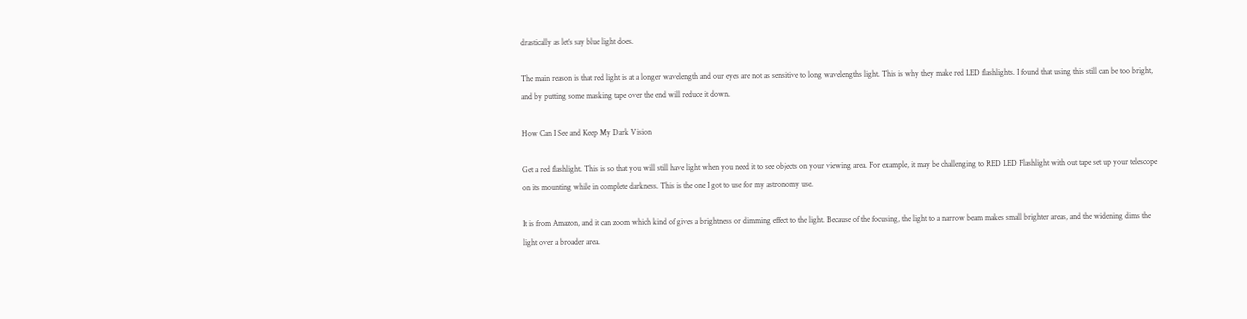drastically as let’s say blue light does.

The main reason is that red light is at a longer wavelength and our eyes are not as sensitive to long wavelengths light. This is why they make red LED flashlights. I found that using this still can be too bright, and by putting some masking tape over the end will reduce it down.

How Can I See and Keep My Dark Vision

Get a red flashlight. This is so that you will still have light when you need it to see objects on your viewing area. For example, it may be challenging to RED LED Flashlight with out tape set up your telescope on its mounting while in complete darkness. This is the one I got to use for my astronomy use.

It is from Amazon, and it can zoom which kind of gives a brightness or dimming effect to the light. Because of the focusing, the light to a narrow beam makes small brighter areas, and the widening dims the light over a broader area.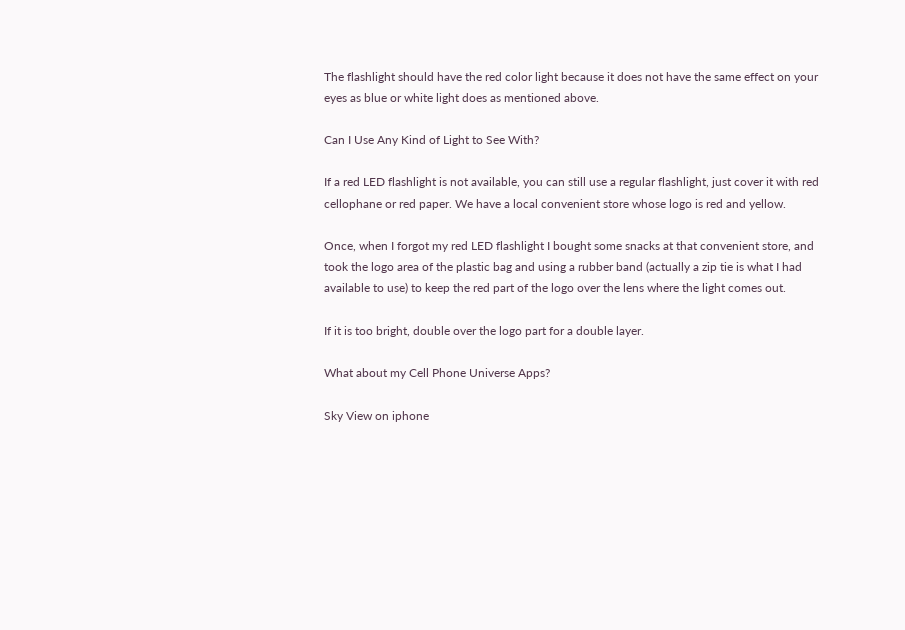The flashlight should have the red color light because it does not have the same effect on your eyes as blue or white light does as mentioned above.

Can I Use Any Kind of Light to See With?

If a red LED flashlight is not available, you can still use a regular flashlight, just cover it with red cellophane or red paper. We have a local convenient store whose logo is red and yellow.

Once, when I forgot my red LED flashlight I bought some snacks at that convenient store, and took the logo area of the plastic bag and using a rubber band (actually a zip tie is what I had available to use) to keep the red part of the logo over the lens where the light comes out.

If it is too bright, double over the logo part for a double layer.

What about my Cell Phone Universe Apps?

Sky View on iphone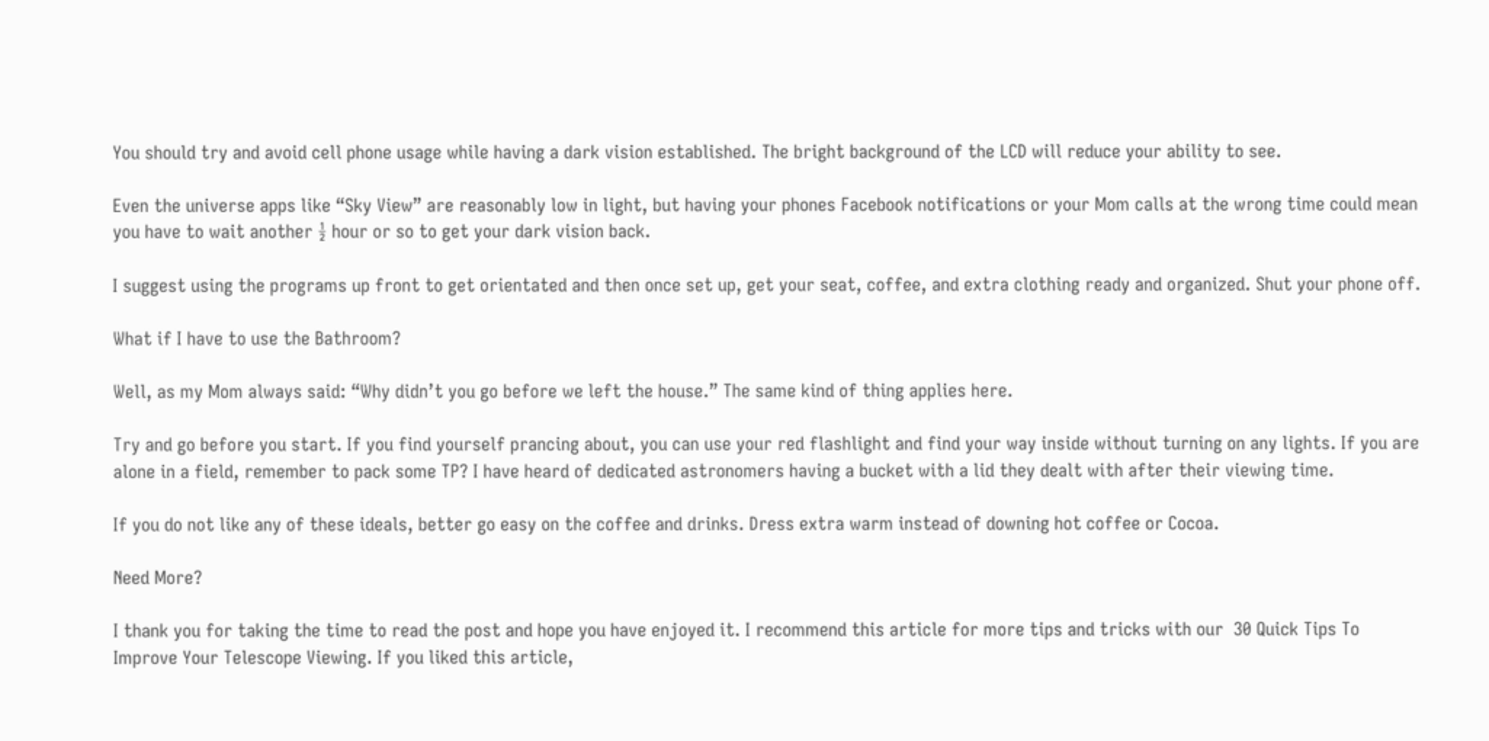You should try and avoid cell phone usage while having a dark vision established. The bright background of the LCD will reduce your ability to see.

Even the universe apps like “Sky View” are reasonably low in light, but having your phones Facebook notifications or your Mom calls at the wrong time could mean you have to wait another ½ hour or so to get your dark vision back.

I suggest using the programs up front to get orientated and then once set up, get your seat, coffee, and extra clothing ready and organized. Shut your phone off.

What if I have to use the Bathroom?

Well, as my Mom always said: “Why didn’t you go before we left the house.” The same kind of thing applies here.

Try and go before you start. If you find yourself prancing about, you can use your red flashlight and find your way inside without turning on any lights. If you are alone in a field, remember to pack some TP? I have heard of dedicated astronomers having a bucket with a lid they dealt with after their viewing time.

If you do not like any of these ideals, better go easy on the coffee and drinks. Dress extra warm instead of downing hot coffee or Cocoa.

Need More?

I thank you for taking the time to read the post and hope you have enjoyed it. I recommend this article for more tips and tricks with our  30 Quick Tips To Improve Your Telescope Viewing. If you liked this article,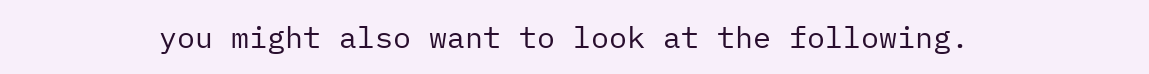you might also want to look at the following.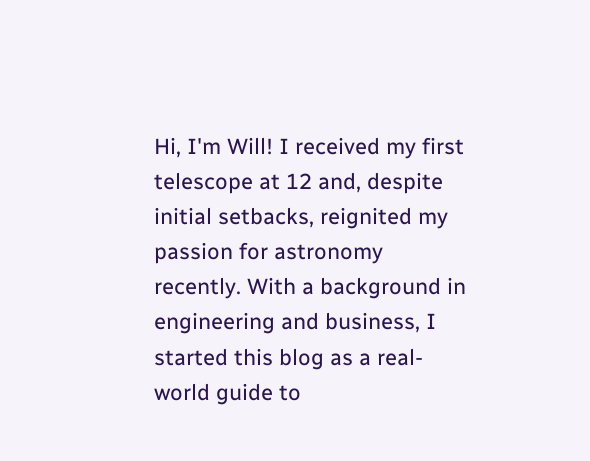Hi, I'm Will! I received my first telescope at 12 and, despite initial setbacks, reignited my passion for astronomy recently. With a background in engineering and business, I started this blog as a real-world guide to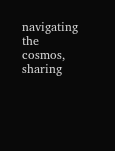navigating the cosmos, sharing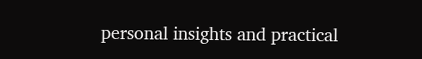personal insights and practical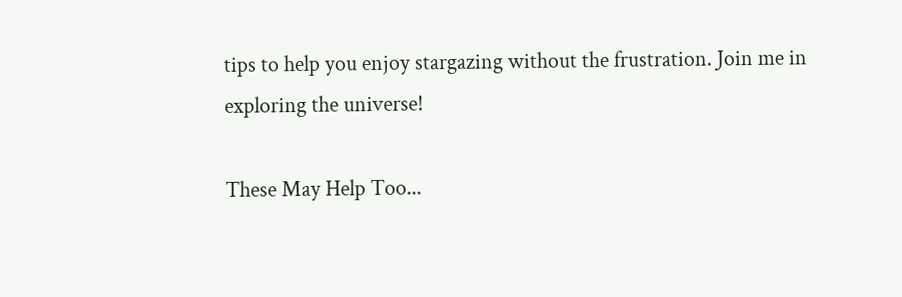tips to help you enjoy stargazing without the frustration. Join me in exploring the universe!

These May Help Too...